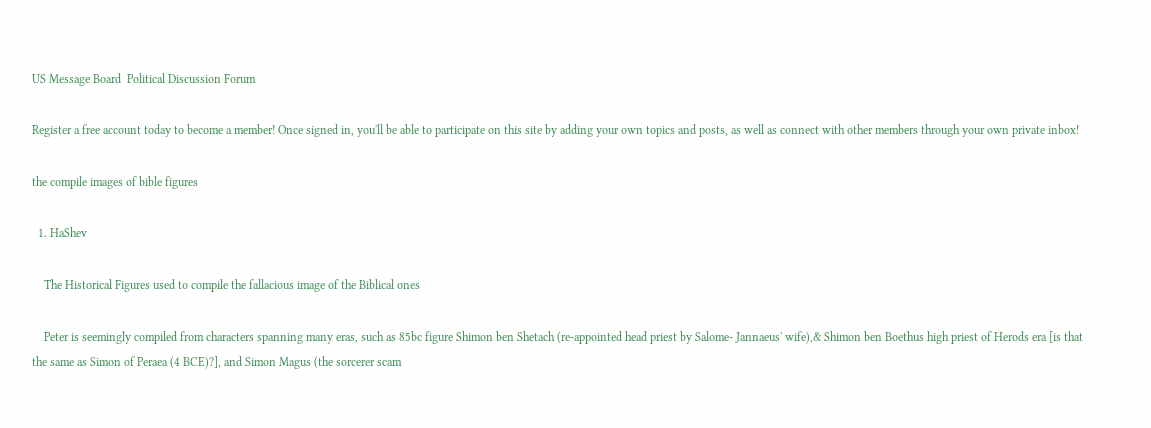US Message Board  Political Discussion Forum

Register a free account today to become a member! Once signed in, you'll be able to participate on this site by adding your own topics and posts, as well as connect with other members through your own private inbox!

the compile images of bible figures

  1. HaShev

    The Historical Figures used to compile the fallacious image of the Biblical ones

    Peter is seemingly compiled from characters spanning many eras, such as 85bc figure Shimon ben Shetach (re-appointed head priest by Salome- Jannaeus' wife),& Shimon ben Boethus high priest of Herods era [is that the same as Simon of Peraea (4 BCE)?], and Simon Magus (the sorcerer scam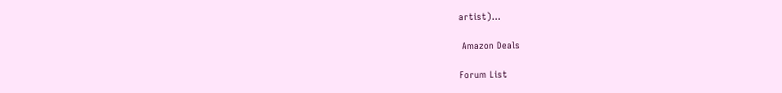artist)...

 Amazon Deals

Forum List